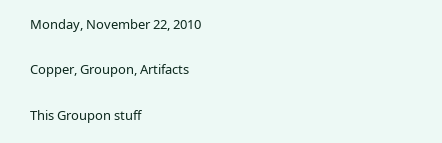Monday, November 22, 2010

Copper, Groupon, Artifacts

This Groupon stuff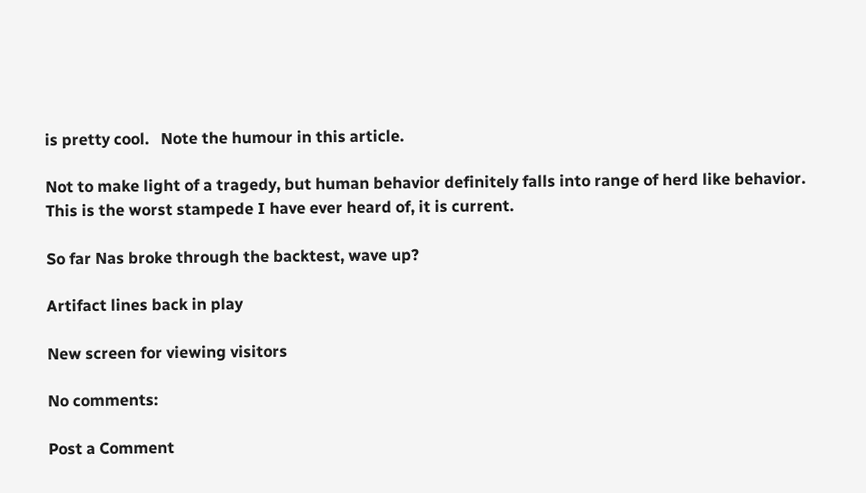is pretty cool.   Note the humour in this article.

Not to make light of a tragedy, but human behavior definitely falls into range of herd like behavior.   This is the worst stampede I have ever heard of, it is current.

So far Nas broke through the backtest, wave up?

Artifact lines back in play

New screen for viewing visitors

No comments:

Post a Comment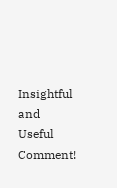Insightful and Useful Comment!